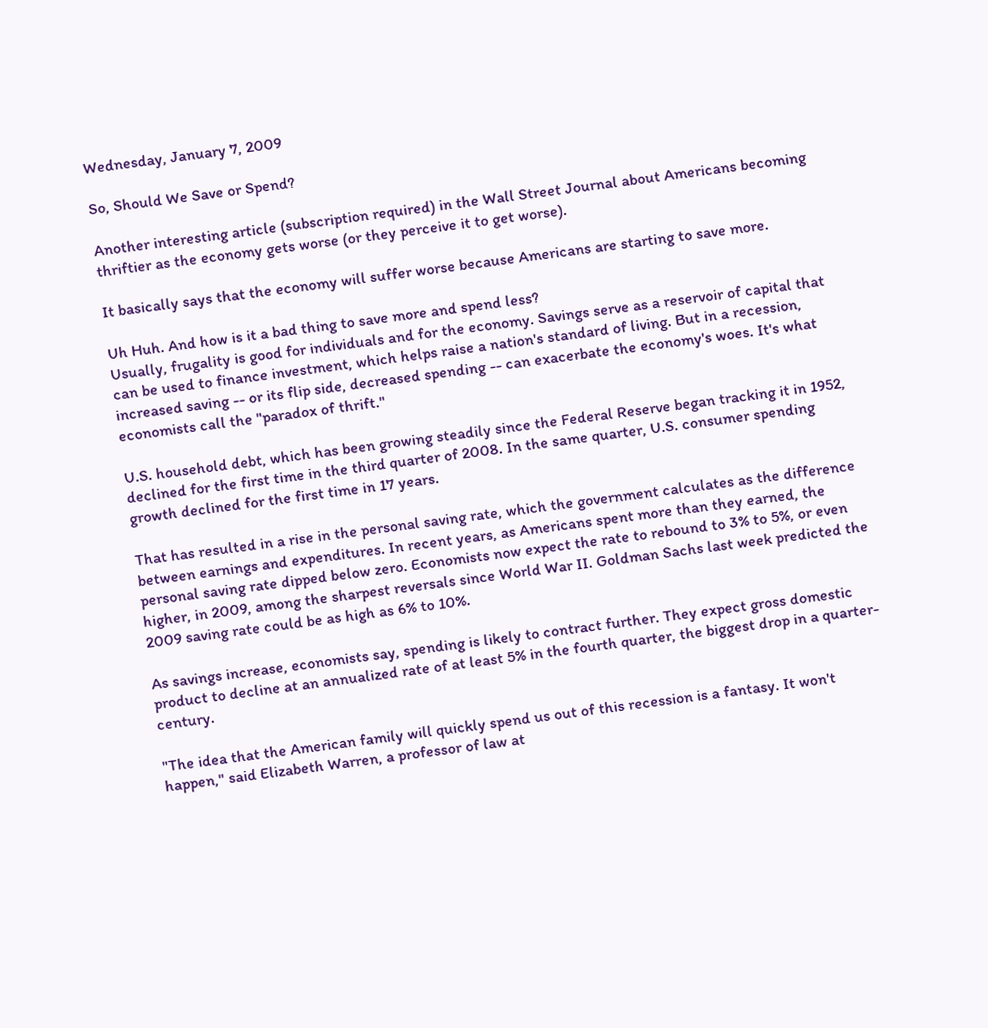Wednesday, January 7, 2009

So, Should We Save or Spend?

Another interesting article (subscription required) in the Wall Street Journal about Americans becoming thriftier as the economy gets worse (or they perceive it to get worse).

It basically says that the economy will suffer worse because Americans are starting to save more.

Uh Huh. And how is it a bad thing to save more and spend less?
Usually, frugality is good for individuals and for the economy. Savings serve as a reservoir of capital that can be used to finance investment, which helps raise a nation's standard of living. But in a recession, increased saving -- or its flip side, decreased spending -- can exacerbate the economy's woes. It's what economists call the "paradox of thrift."

U.S. household debt, which has been growing steadily since the Federal Reserve began tracking it in 1952, declined for the first time in the third quarter of 2008. In the same quarter, U.S. consumer spending growth declined for the first time in 17 years.

That has resulted in a rise in the personal saving rate, which the government calculates as the difference between earnings and expenditures. In recent years, as Americans spent more than they earned, the personal saving rate dipped below zero. Economists now expect the rate to rebound to 3% to 5%, or even higher, in 2009, among the sharpest reversals since World War II. Goldman Sachs last week predicted the 2009 saving rate could be as high as 6% to 10%.

As savings increase, economists say, spending is likely to contract further. They expect gross domestic product to decline at an annualized rate of at least 5% in the fourth quarter, the biggest drop in a quarter-century.

"The idea that the American family will quickly spend us out of this recession is a fantasy. It won't happen," said Elizabeth Warren, a professor of law at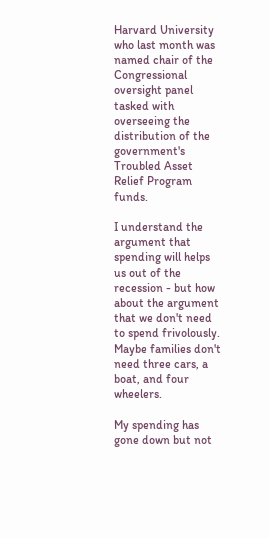Harvard University who last month was named chair of the Congressional oversight panel tasked with overseeing the distribution of the government's Troubled Asset Relief Program funds.

I understand the argument that spending will helps us out of the recession - but how about the argument that we don't need to spend frivolously. Maybe families don't need three cars, a boat, and four wheelers.

My spending has gone down but not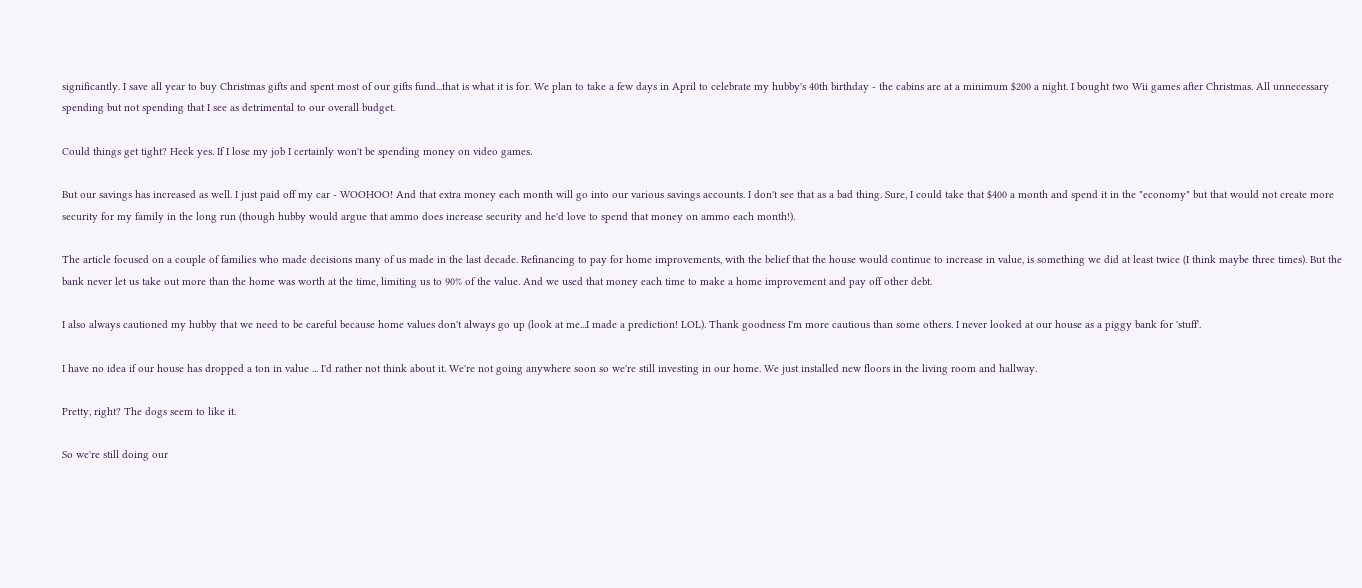significantly. I save all year to buy Christmas gifts and spent most of our gifts fund...that is what it is for. We plan to take a few days in April to celebrate my hubby's 40th birthday - the cabins are at a minimum $200 a night. I bought two Wii games after Christmas. All unnecessary spending but not spending that I see as detrimental to our overall budget.

Could things get tight? Heck yes. If I lose my job I certainly won't be spending money on video games.

But our savings has increased as well. I just paid off my car - WOOHOO! And that extra money each month will go into our various savings accounts. I don't see that as a bad thing. Sure, I could take that $400 a month and spend it in the "economy" but that would not create more security for my family in the long run (though hubby would argue that ammo does increase security and he'd love to spend that money on ammo each month!).

The article focused on a couple of families who made decisions many of us made in the last decade. Refinancing to pay for home improvements, with the belief that the house would continue to increase in value, is something we did at least twice (I think maybe three times). But the bank never let us take out more than the home was worth at the time, limiting us to 90% of the value. And we used that money each time to make a home improvement and pay off other debt.

I also always cautioned my hubby that we need to be careful because home values don't always go up (look at me...I made a prediction! LOL). Thank goodness I'm more cautious than some others. I never looked at our house as a piggy bank for 'stuff'.

I have no idea if our house has dropped a ton in value ... I'd rather not think about it. We're not going anywhere soon so we're still investing in our home. We just installed new floors in the living room and hallway.

Pretty, right? The dogs seem to like it.

So we're still doing our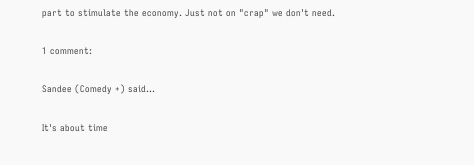part to stimulate the economy. Just not on "crap" we don't need.

1 comment:

Sandee (Comedy +) said...

It's about time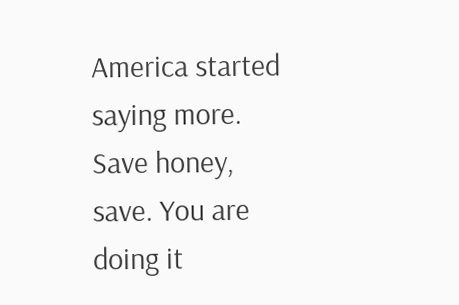America started saying more. Save honey, save. You are doing it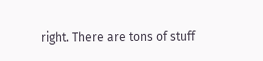right. There are tons of stuff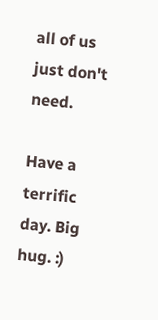all of us just don't need.

Have a terrific day. Big hug. :)